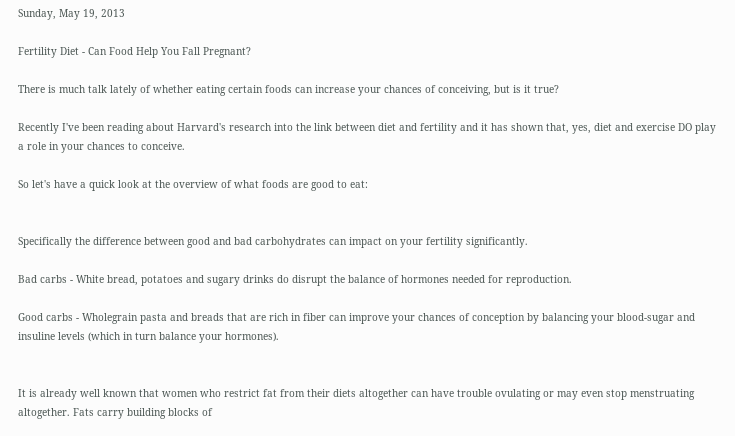Sunday, May 19, 2013

Fertility Diet - Can Food Help You Fall Pregnant?

There is much talk lately of whether eating certain foods can increase your chances of conceiving, but is it true?

Recently I've been reading about Harvard's research into the link between diet and fertility and it has shown that, yes, diet and exercise DO play a role in your chances to conceive.

So let's have a quick look at the overview of what foods are good to eat:


Specifically the difference between good and bad carbohydrates can impact on your fertility significantly.

Bad carbs - White bread, potatoes and sugary drinks do disrupt the balance of hormones needed for reproduction.

Good carbs - Wholegrain pasta and breads that are rich in fiber can improve your chances of conception by balancing your blood-sugar and insuline levels (which in turn balance your hormones).


It is already well known that women who restrict fat from their diets altogether can have trouble ovulating or may even stop menstruating altogether. Fats carry building blocks of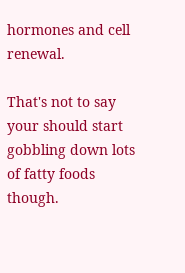hormones and cell renewal.

That's not to say your should start gobbling down lots of fatty foods though.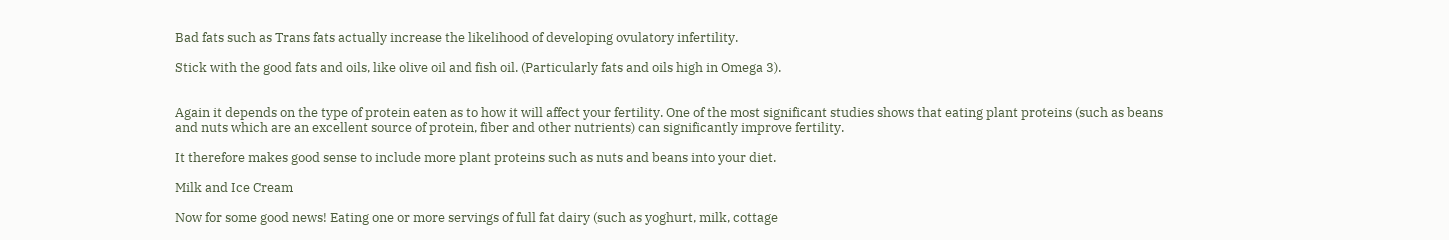Bad fats such as Trans fats actually increase the likelihood of developing ovulatory infertility.

Stick with the good fats and oils, like olive oil and fish oil. (Particularly fats and oils high in Omega 3).


Again it depends on the type of protein eaten as to how it will affect your fertility. One of the most significant studies shows that eating plant proteins (such as beans and nuts which are an excellent source of protein, fiber and other nutrients) can significantly improve fertility.

It therefore makes good sense to include more plant proteins such as nuts and beans into your diet.

Milk and Ice Cream

Now for some good news! Eating one or more servings of full fat dairy (such as yoghurt, milk, cottage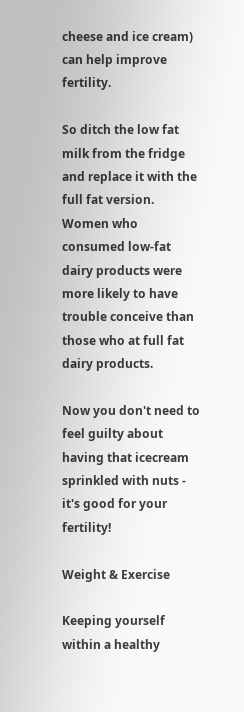cheese and ice cream) can help improve fertility.

So ditch the low fat milk from the fridge and replace it with the full fat version. Women who consumed low-fat dairy products were more likely to have trouble conceive than those who at full fat dairy products.

Now you don't need to feel guilty about having that icecream sprinkled with nuts - it's good for your fertility!

Weight & Exercise

Keeping yourself within a healthy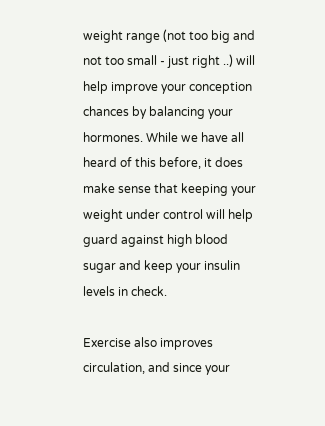weight range (not too big and not too small - just right ..) will help improve your conception chances by balancing your hormones. While we have all heard of this before, it does make sense that keeping your weight under control will help guard against high blood sugar and keep your insulin levels in check.

Exercise also improves circulation, and since your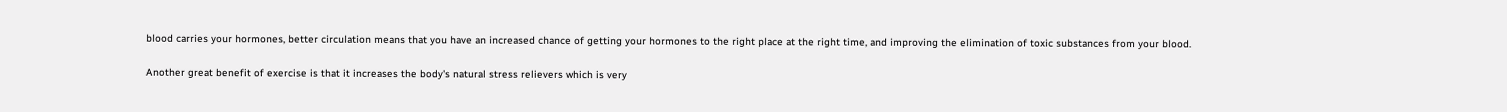blood carries your hormones, better circulation means that you have an increased chance of getting your hormones to the right place at the right time, and improving the elimination of toxic substances from your blood.

Another great benefit of exercise is that it increases the body's natural stress relievers which is very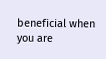beneficial when you are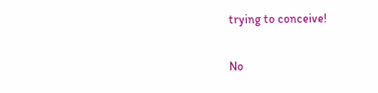trying to conceive!

No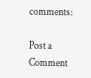comments:

Post a Comment